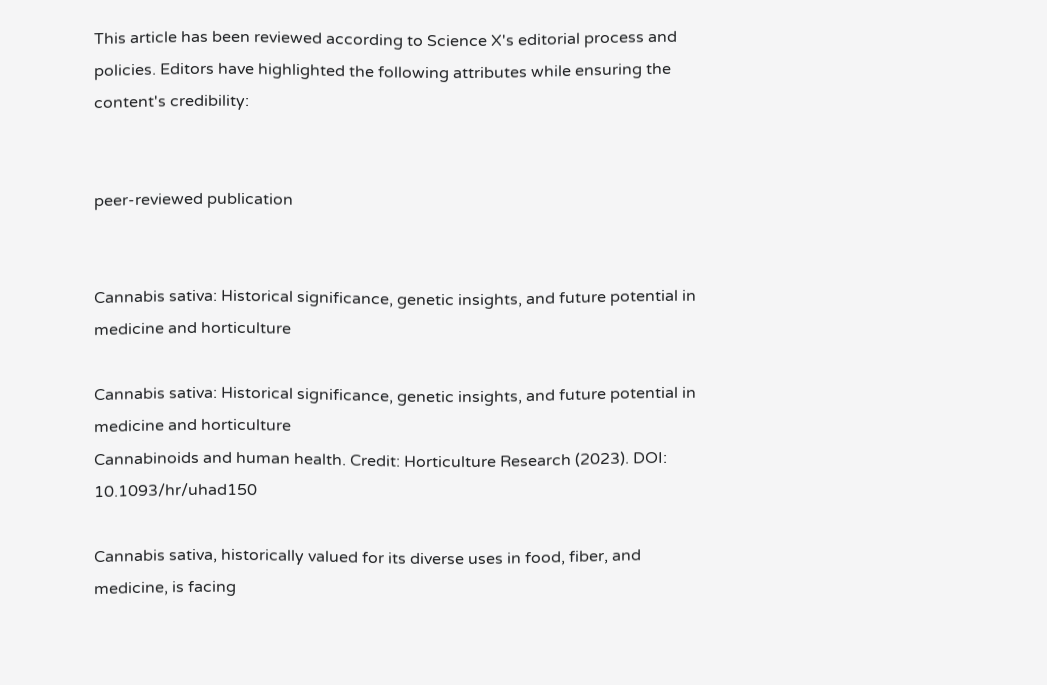This article has been reviewed according to Science X's editorial process and policies. Editors have highlighted the following attributes while ensuring the content's credibility:


peer-reviewed publication


Cannabis sativa: Historical significance, genetic insights, and future potential in medicine and horticulture

Cannabis sativa: Historical significance, genetic insights, and future potential in medicine and horticulture
Cannabinoids and human health. Credit: Horticulture Research (2023). DOI: 10.1093/hr/uhad150

Cannabis sativa, historically valued for its diverse uses in food, fiber, and medicine, is facing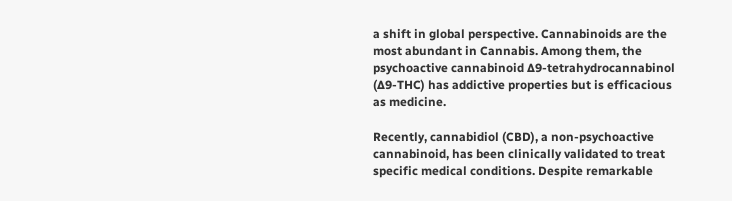a shift in global perspective. Cannabinoids are the most abundant in Cannabis. Among them, the psychoactive cannabinoid ∆9-tetrahydrocannabinol (∆9-THC) has addictive properties but is efficacious as medicine.

Recently, cannabidiol (CBD), a non-psychoactive cannabinoid, has been clinically validated to treat specific medical conditions. Despite remarkable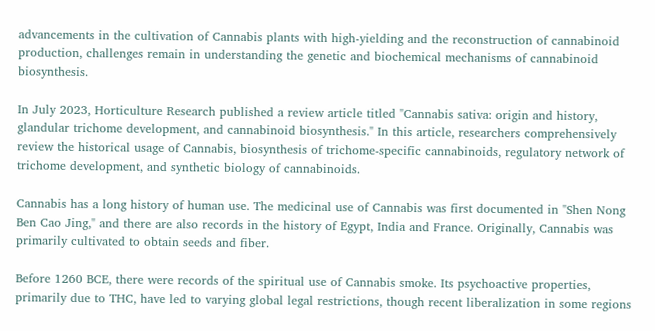advancements in the cultivation of Cannabis plants with high-yielding and the reconstruction of cannabinoid production, challenges remain in understanding the genetic and biochemical mechanisms of cannabinoid biosynthesis.

In July 2023, Horticulture Research published a review article titled "Cannabis sativa: origin and history, glandular trichome development, and cannabinoid biosynthesis." In this article, researchers comprehensively review the historical usage of Cannabis, biosynthesis of trichome-specific cannabinoids, regulatory network of trichome development, and synthetic biology of cannabinoids.

Cannabis has a long history of human use. The medicinal use of Cannabis was first documented in "Shen Nong Ben Cao Jing," and there are also records in the history of Egypt, India and France. Originally, Cannabis was primarily cultivated to obtain seeds and fiber.

Before 1260 BCE, there were records of the spiritual use of Cannabis smoke. Its psychoactive properties, primarily due to THC, have led to varying global legal restrictions, though recent liberalization in some regions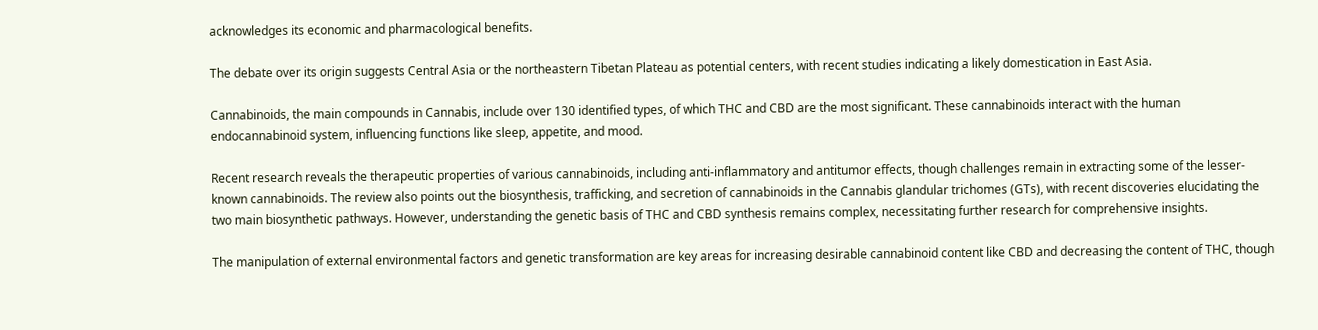acknowledges its economic and pharmacological benefits.

The debate over its origin suggests Central Asia or the northeastern Tibetan Plateau as potential centers, with recent studies indicating a likely domestication in East Asia.

Cannabinoids, the main compounds in Cannabis, include over 130 identified types, of which THC and CBD are the most significant. These cannabinoids interact with the human endocannabinoid system, influencing functions like sleep, appetite, and mood.

Recent research reveals the therapeutic properties of various cannabinoids, including anti-inflammatory and antitumor effects, though challenges remain in extracting some of the lesser-known cannabinoids. The review also points out the biosynthesis, trafficking, and secretion of cannabinoids in the Cannabis glandular trichomes (GTs), with recent discoveries elucidating the two main biosynthetic pathways. However, understanding the genetic basis of THC and CBD synthesis remains complex, necessitating further research for comprehensive insights.

The manipulation of external environmental factors and genetic transformation are key areas for increasing desirable cannabinoid content like CBD and decreasing the content of THC, though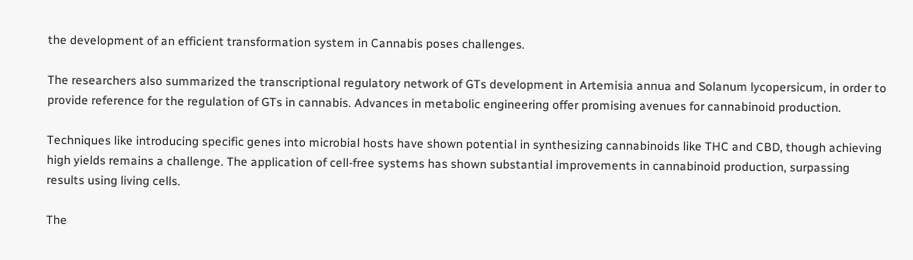the development of an efficient transformation system in Cannabis poses challenges.

The researchers also summarized the transcriptional regulatory network of GTs development in Artemisia annua and Solanum lycopersicum, in order to provide reference for the regulation of GTs in cannabis. Advances in metabolic engineering offer promising avenues for cannabinoid production.

Techniques like introducing specific genes into microbial hosts have shown potential in synthesizing cannabinoids like THC and CBD, though achieving high yields remains a challenge. The application of cell-free systems has shown substantial improvements in cannabinoid production, surpassing results using living cells.

The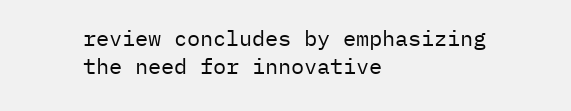review concludes by emphasizing the need for innovative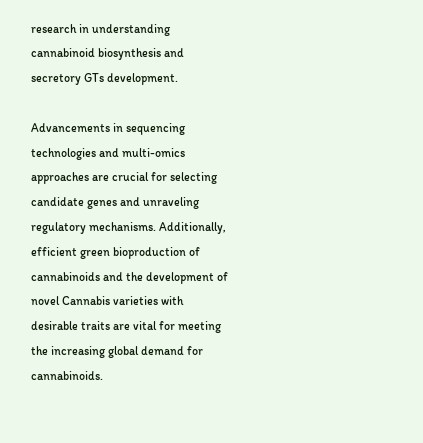research in understanding cannabinoid biosynthesis and secretory GTs development.

Advancements in sequencing technologies and multi-omics approaches are crucial for selecting candidate genes and unraveling regulatory mechanisms. Additionally, efficient green bioproduction of cannabinoids and the development of novel Cannabis varieties with desirable traits are vital for meeting the increasing global demand for cannabinoids.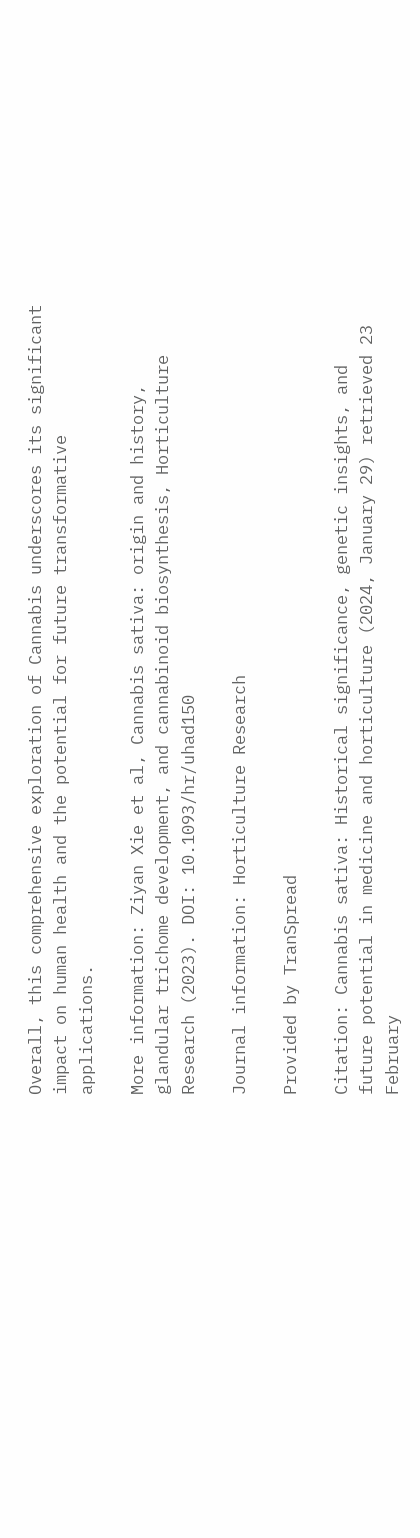Overall, this comprehensive exploration of Cannabis underscores its significant impact on human health and the potential for future transformative applications.

More information: Ziyan Xie et al, Cannabis sativa: origin and history, glandular trichome development, and cannabinoid biosynthesis, Horticulture Research (2023). DOI: 10.1093/hr/uhad150

Journal information: Horticulture Research

Provided by TranSpread

Citation: Cannabis sativa: Historical significance, genetic insights, and future potential in medicine and horticulture (2024, January 29) retrieved 23 February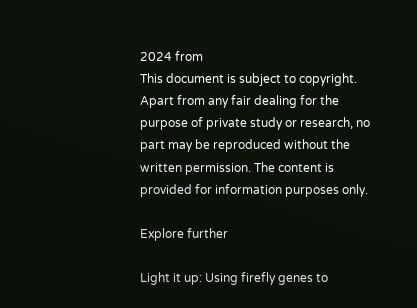2024 from
This document is subject to copyright. Apart from any fair dealing for the purpose of private study or research, no part may be reproduced without the written permission. The content is provided for information purposes only.

Explore further

Light it up: Using firefly genes to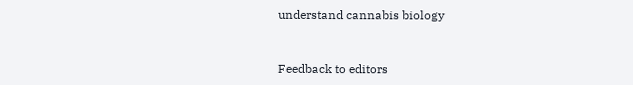understand cannabis biology


Feedback to editors